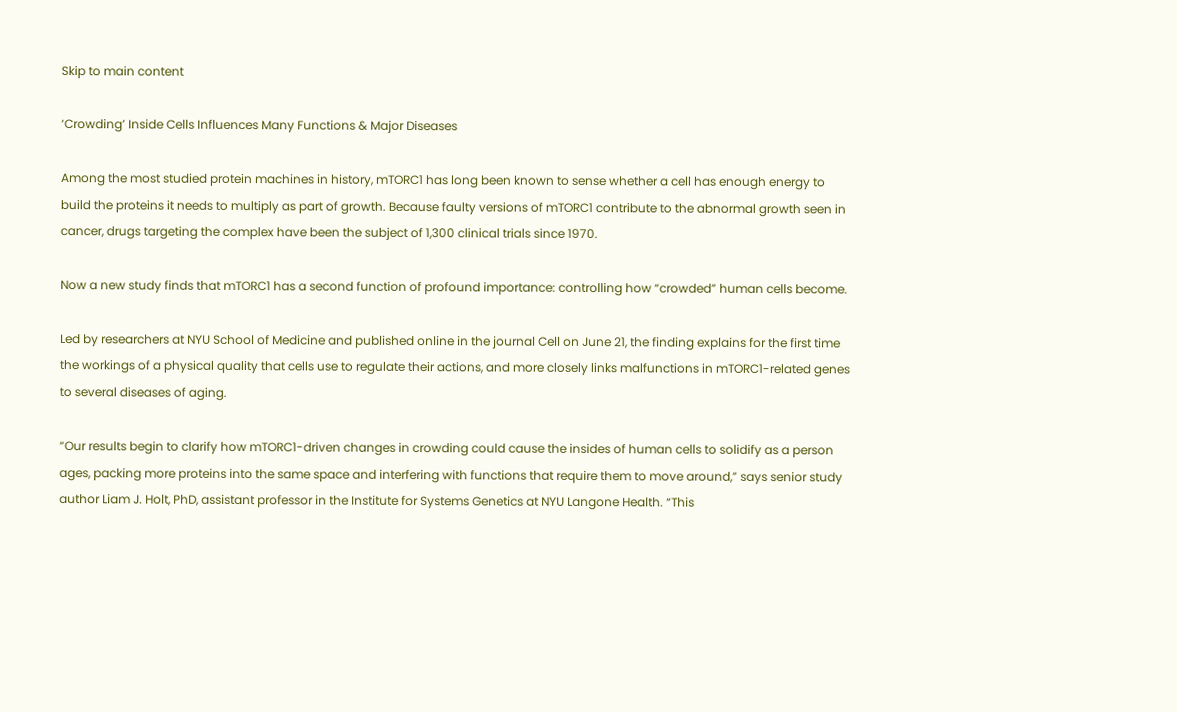Skip to main content

‘Crowding’ Inside Cells Influences Many Functions & Major Diseases

Among the most studied protein machines in history, mTORC1 has long been known to sense whether a cell has enough energy to build the proteins it needs to multiply as part of growth. Because faulty versions of mTORC1 contribute to the abnormal growth seen in cancer, drugs targeting the complex have been the subject of 1,300 clinical trials since 1970.

Now a new study finds that mTORC1 has a second function of profound importance: controlling how “crowded” human cells become.

Led by researchers at NYU School of Medicine and published online in the journal Cell on June 21, the finding explains for the first time the workings of a physical quality that cells use to regulate their actions, and more closely links malfunctions in mTORC1-related genes to several diseases of aging.

“Our results begin to clarify how mTORC1-driven changes in crowding could cause the insides of human cells to solidify as a person ages, packing more proteins into the same space and interfering with functions that require them to move around,” says senior study author Liam J. Holt, PhD, assistant professor in the Institute for Systems Genetics at NYU Langone Health. “This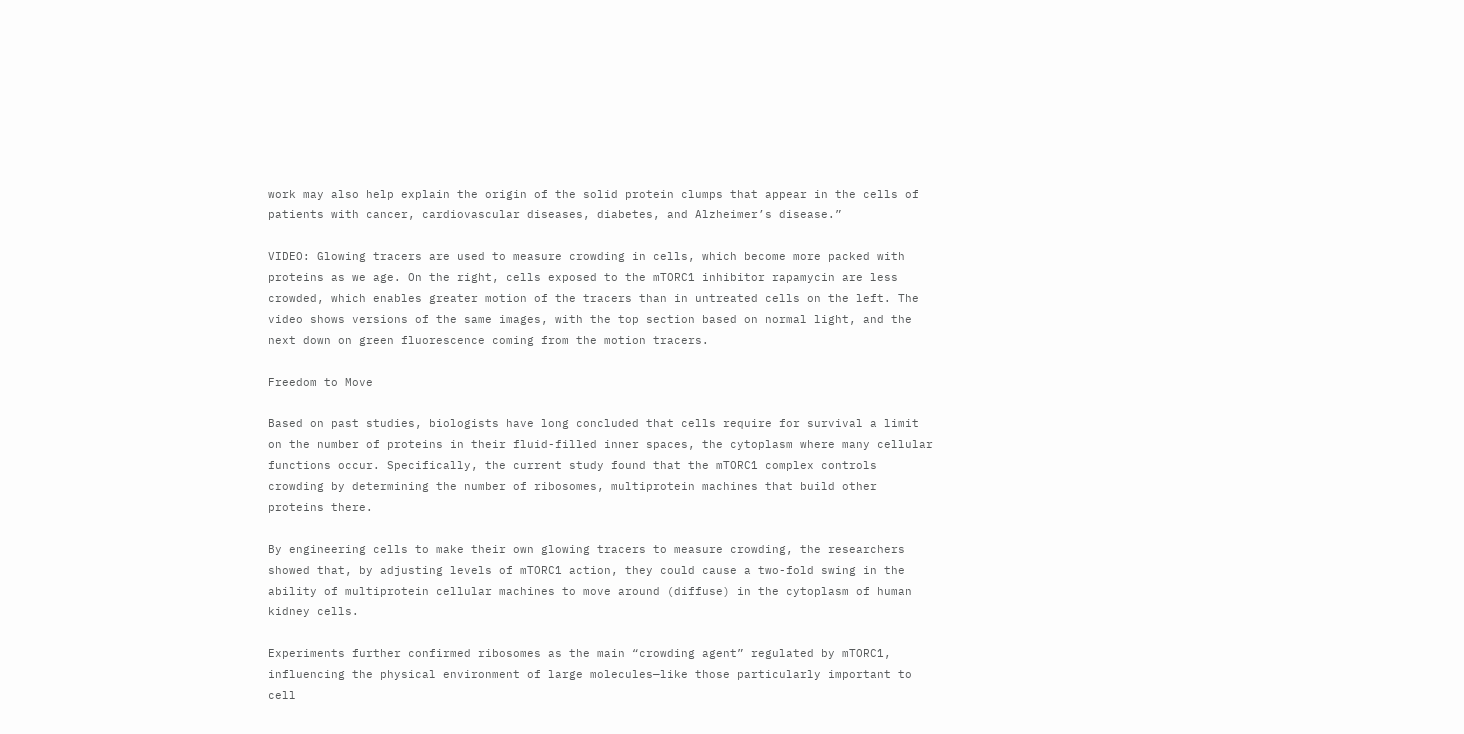work may also help explain the origin of the solid protein clumps that appear in the cells of patients with cancer, cardiovascular diseases, diabetes, and Alzheimer’s disease.”

VIDEO: Glowing tracers are used to measure crowding in cells, which become more packed with proteins as we age. On the right, cells exposed to the mTORC1 inhibitor rapamycin are less crowded, which enables greater motion of the tracers than in untreated cells on the left. The video shows versions of the same images, with the top section based on normal light, and the next down on green fluorescence coming from the motion tracers.

Freedom to Move

Based on past studies, biologists have long concluded that cells require for survival a limit on the number of proteins in their fluid-filled inner spaces, the cytoplasm where many cellular functions occur. Specifically, the current study found that the mTORC1 complex controls crowding by determining the number of ribosomes, multiprotein machines that build other proteins there.

By engineering cells to make their own glowing tracers to measure crowding, the researchers showed that, by adjusting levels of mTORC1 action, they could cause a two-fold swing in the ability of multiprotein cellular machines to move around (diffuse) in the cytoplasm of human kidney cells.

Experiments further confirmed ribosomes as the main “crowding agent” regulated by mTORC1, influencing the physical environment of large molecules—like those particularly important to cell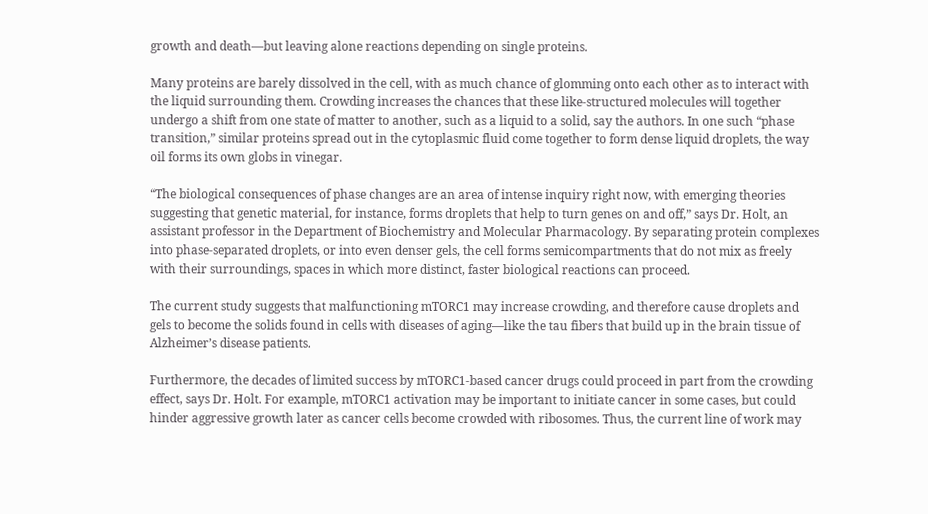growth and death—but leaving alone reactions depending on single proteins.

Many proteins are barely dissolved in the cell, with as much chance of glomming onto each other as to interact with the liquid surrounding them. Crowding increases the chances that these like-structured molecules will together undergo a shift from one state of matter to another, such as a liquid to a solid, say the authors. In one such “phase transition,” similar proteins spread out in the cytoplasmic fluid come together to form dense liquid droplets, the way oil forms its own globs in vinegar.

“The biological consequences of phase changes are an area of intense inquiry right now, with emerging theories suggesting that genetic material, for instance, forms droplets that help to turn genes on and off,” says Dr. Holt, an assistant professor in the Department of Biochemistry and Molecular Pharmacology. By separating protein complexes into phase-separated droplets, or into even denser gels, the cell forms semicompartments that do not mix as freely with their surroundings, spaces in which more distinct, faster biological reactions can proceed.

The current study suggests that malfunctioning mTORC1 may increase crowding, and therefore cause droplets and gels to become the solids found in cells with diseases of aging—like the tau fibers that build up in the brain tissue of Alzheimer’s disease patients.

Furthermore, the decades of limited success by mTORC1-based cancer drugs could proceed in part from the crowding effect, says Dr. Holt. For example, mTORC1 activation may be important to initiate cancer in some cases, but could hinder aggressive growth later as cancer cells become crowded with ribosomes. Thus, the current line of work may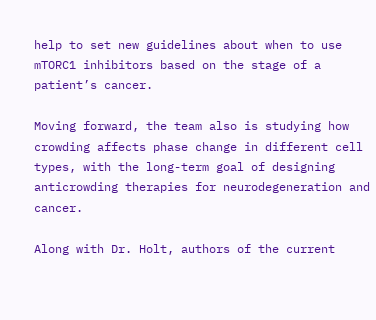help to set new guidelines about when to use mTORC1 inhibitors based on the stage of a patient’s cancer.

Moving forward, the team also is studying how crowding affects phase change in different cell types, with the long-term goal of designing anticrowding therapies for neurodegeneration and cancer.

Along with Dr. Holt, authors of the current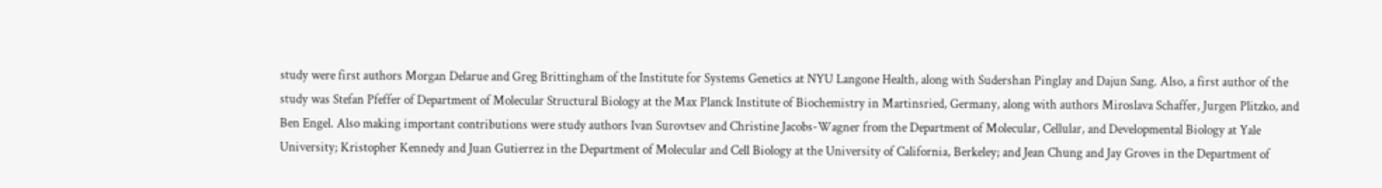study were first authors Morgan Delarue and Greg Brittingham of the Institute for Systems Genetics at NYU Langone Health, along with Sudershan Pinglay and Dajun Sang. Also, a first author of the study was Stefan Pfeffer of Department of Molecular Structural Biology at the Max Planck Institute of Biochemistry in Martinsried, Germany, along with authors Miroslava Schaffer, Jurgen Plitzko, and Ben Engel. Also making important contributions were study authors Ivan Surovtsev and Christine Jacobs-Wagner from the Department of Molecular, Cellular, and Developmental Biology at Yale University; Kristopher Kennedy and Juan Gutierrez in the Department of Molecular and Cell Biology at the University of California, Berkeley; and Jean Chung and Jay Groves in the Department of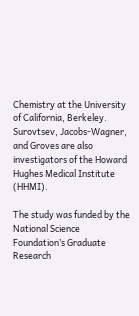Chemistry at the University of California, Berkeley. Surovtsev, Jacobs-Wagner, and Groves are also investigators of the Howard Hughes Medical Institute (HHMI).

The study was funded by the National Science Foundation’s Graduate Research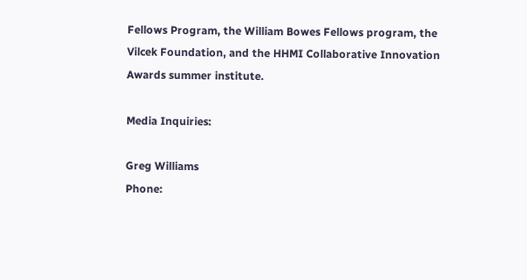Fellows Program, the William Bowes Fellows program, the Vilcek Foundation, and the HHMI Collaborative Innovation Awards summer institute.

Media Inquiries:

Greg Williams
Phone: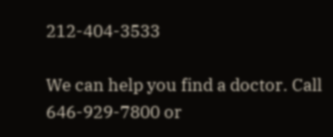212-404-3533

We can help you find a doctor. Call 646-929-7800 or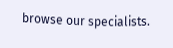browse our specialists.